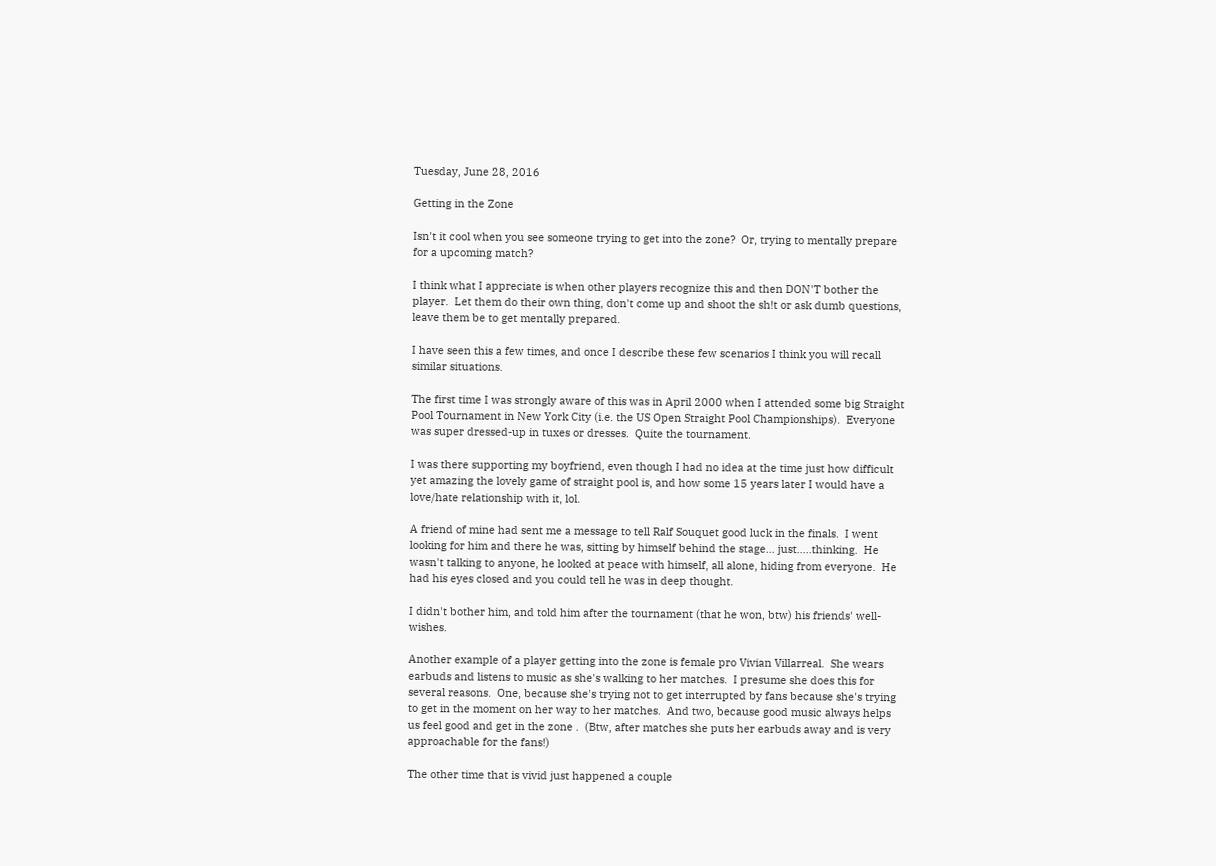Tuesday, June 28, 2016

Getting in the Zone

Isn't it cool when you see someone trying to get into the zone?  Or, trying to mentally prepare for a upcoming match?

I think what I appreciate is when other players recognize this and then DON'T bother the player.  Let them do their own thing, don't come up and shoot the sh!t or ask dumb questions, leave them be to get mentally prepared.

I have seen this a few times, and once I describe these few scenarios I think you will recall similar situations.

The first time I was strongly aware of this was in April 2000 when I attended some big Straight Pool Tournament in New York City (i.e. the US Open Straight Pool Championships).  Everyone was super dressed-up in tuxes or dresses.  Quite the tournament.

I was there supporting my boyfriend, even though I had no idea at the time just how difficult yet amazing the lovely game of straight pool is, and how some 15 years later I would have a love/hate relationship with it, lol.

A friend of mine had sent me a message to tell Ralf Souquet good luck in the finals.  I went looking for him and there he was, sitting by himself behind the stage... just.....thinking.  He wasn't talking to anyone, he looked at peace with himself, all alone, hiding from everyone.  He had his eyes closed and you could tell he was in deep thought.

I didn't bother him, and told him after the tournament (that he won, btw) his friends' well-wishes.

Another example of a player getting into the zone is female pro Vivian Villarreal.  She wears earbuds and listens to music as she's walking to her matches.  I presume she does this for several reasons.  One, because she's trying not to get interrupted by fans because she's trying to get in the moment on her way to her matches.  And two, because good music always helps us feel good and get in the zone .  (Btw, after matches she puts her earbuds away and is very approachable for the fans!)

The other time that is vivid just happened a couple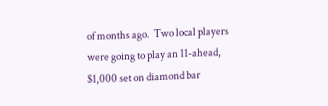of months ago.  Two local players were going to play an 11-ahead, $1,000 set on diamond bar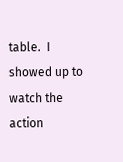table.  I showed up to watch the action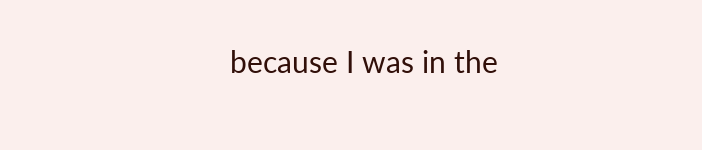because I was in the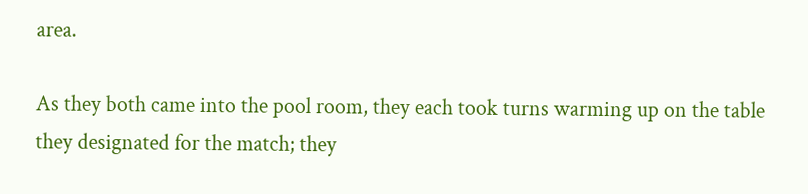area.

As they both came into the pool room, they each took turns warming up on the table they designated for the match; they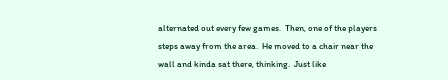alternated out every few games.  Then, one of the players steps away from the area.  He moved to a chair near the wall and kinda sat there, thinking.  Just like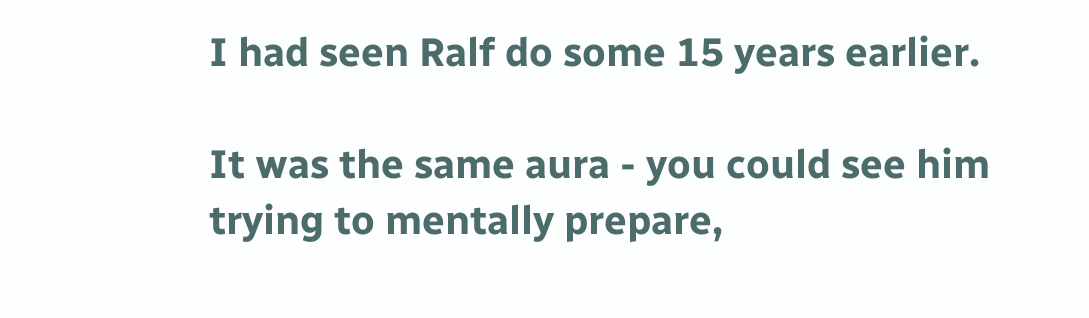I had seen Ralf do some 15 years earlier.

It was the same aura - you could see him trying to mentally prepare,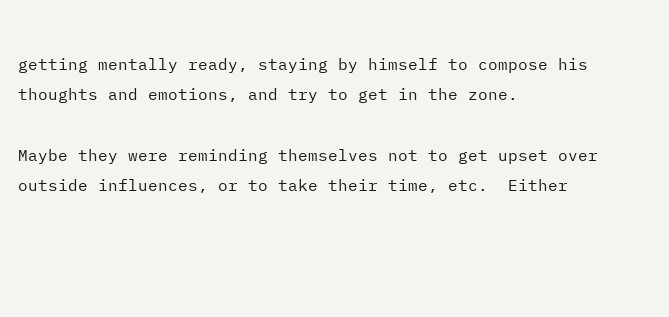getting mentally ready, staying by himself to compose his thoughts and emotions, and try to get in the zone.

Maybe they were reminding themselves not to get upset over outside influences, or to take their time, etc.  Either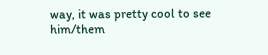way, it was pretty cool to see him/them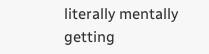literally mentally getting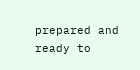prepared and ready to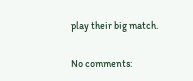play their big match.

No comments: